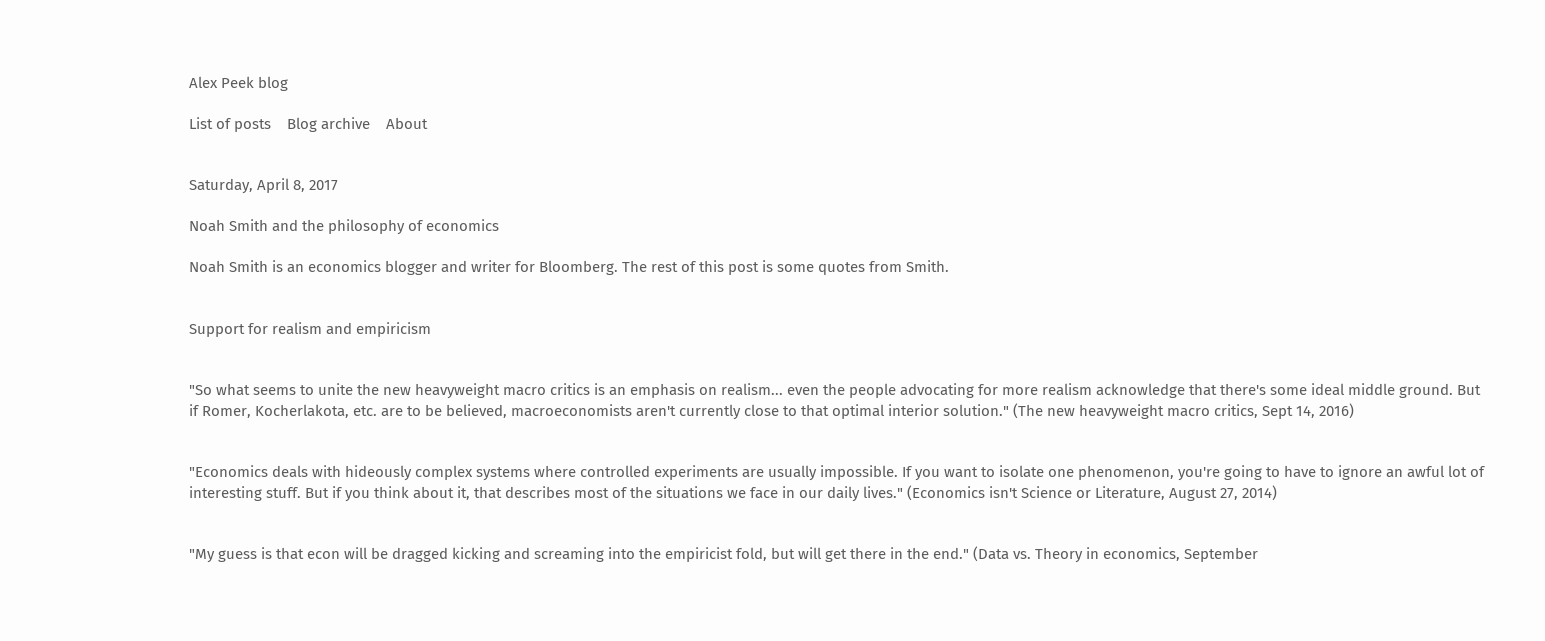Alex Peek blog

List of posts    Blog archive    About


Saturday, April 8, 2017

Noah Smith and the philosophy of economics

Noah Smith is an economics blogger and writer for Bloomberg. The rest of this post is some quotes from Smith.


Support for realism and empiricism


"So what seems to unite the new heavyweight macro critics is an emphasis on realism... even the people advocating for more realism acknowledge that there's some ideal middle ground. But if Romer, Kocherlakota, etc. are to be believed, macroeconomists aren't currently close to that optimal interior solution." (The new heavyweight macro critics, Sept 14, 2016)


"Economics deals with hideously complex systems where controlled experiments are usually impossible. If you want to isolate one phenomenon, you're going to have to ignore an awful lot of interesting stuff. But if you think about it, that describes most of the situations we face in our daily lives." (Economics isn't Science or Literature, August 27, 2014)


"My guess is that econ will be dragged kicking and screaming into the empiricist fold, but will get there in the end." (Data vs. Theory in economics, September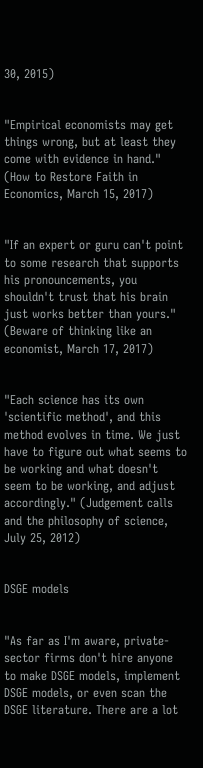30, 2015)


"Empirical economists may get things wrong, but at least they come with evidence in hand." (How to Restore Faith in Economics, March 15, 2017)


"If an expert or guru can't point to some research that supports his pronouncements, you shouldn't trust that his brain just works better than yours." (Beware of thinking like an economist, March 17, 2017)


"Each science has its own 'scientific method', and this method evolves in time. We just have to figure out what seems to be working and what doesn't seem to be working, and adjust accordingly." (Judgement calls and the philosophy of science, July 25, 2012)


DSGE models


"As far as I'm aware, private-sector firms don't hire anyone to make DSGE models, implement DSGE models, or even scan the DSGE literature. There are a lot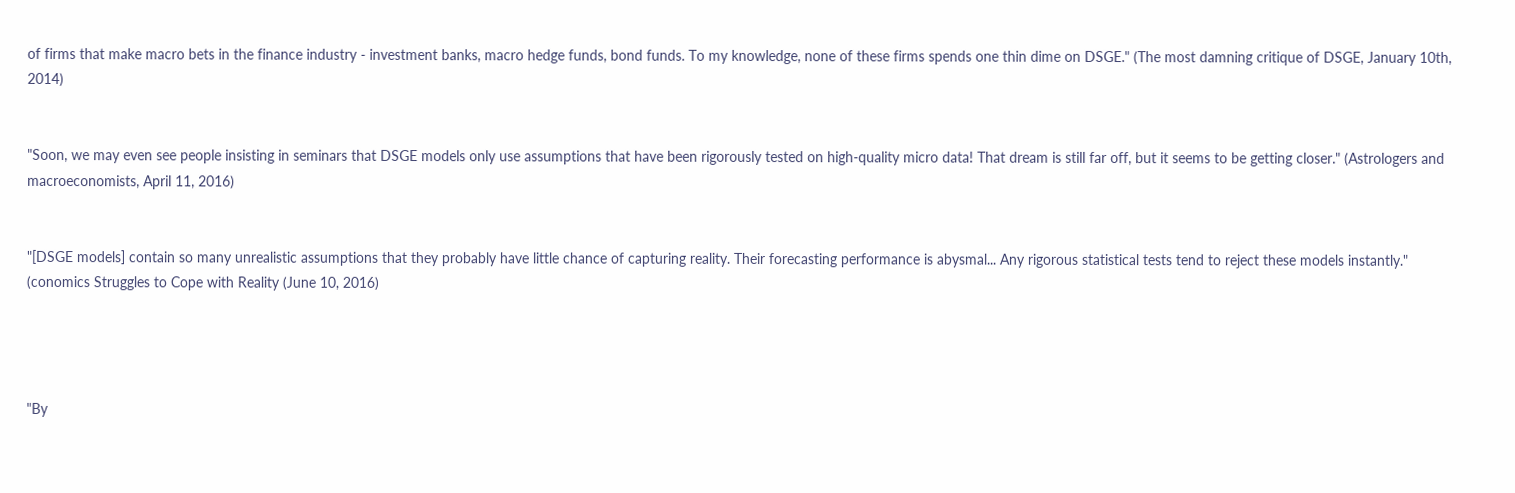of firms that make macro bets in the finance industry - investment banks, macro hedge funds, bond funds. To my knowledge, none of these firms spends one thin dime on DSGE." (The most damning critique of DSGE, January 10th, 2014)


"Soon, we may even see people insisting in seminars that DSGE models only use assumptions that have been rigorously tested on high-quality micro data! That dream is still far off, but it seems to be getting closer." (Astrologers and macroeconomists, April 11, 2016)


"[DSGE models] contain so many unrealistic assumptions that they probably have little chance of capturing reality. Their forecasting performance is abysmal... Any rigorous statistical tests tend to reject these models instantly." (conomics Struggles to Cope with Reality (June 10, 2016)




"By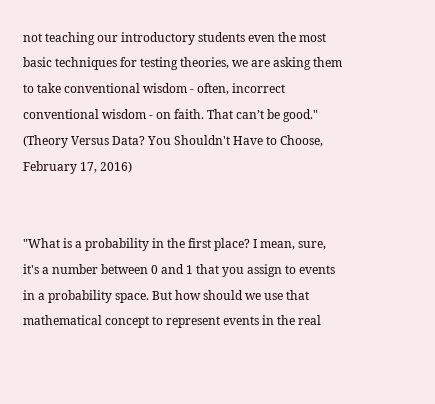not teaching our introductory students even the most basic techniques for testing theories, we are asking them to take conventional wisdom - often, incorrect conventional wisdom - on faith. That can’t be good." (Theory Versus Data? You Shouldn't Have to Choose, February 17, 2016)


"What is a probability in the first place? I mean, sure, it's a number between 0 and 1 that you assign to events in a probability space. But how should we use that mathematical concept to represent events in the real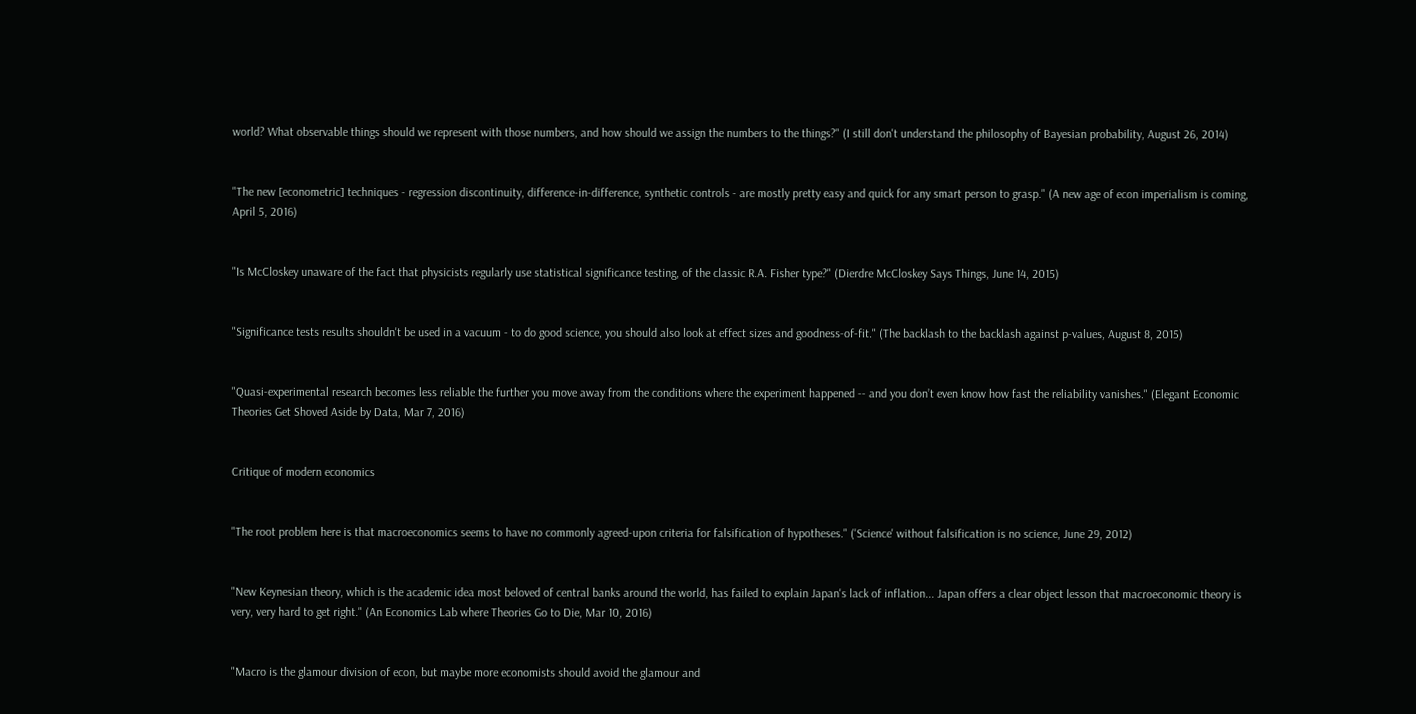world? What observable things should we represent with those numbers, and how should we assign the numbers to the things?" (I still don't understand the philosophy of Bayesian probability, August 26, 2014)


"The new [econometric] techniques - regression discontinuity, difference-in-difference, synthetic controls - are mostly pretty easy and quick for any smart person to grasp." (A new age of econ imperialism is coming, April 5, 2016)


"Is McCloskey unaware of the fact that physicists regularly use statistical significance testing, of the classic R.A. Fisher type?" (Dierdre McCloskey Says Things, June 14, 2015)


"Significance tests results shouldn't be used in a vacuum - to do good science, you should also look at effect sizes and goodness-of-fit." (The backlash to the backlash against p-values, August 8, 2015)


"Quasi-experimental research becomes less reliable the further you move away from the conditions where the experiment happened -- and you don’t even know how fast the reliability vanishes." (Elegant Economic Theories Get Shoved Aside by Data, Mar 7, 2016)


Critique of modern economics


"The root problem here is that macroeconomics seems to have no commonly agreed-upon criteria for falsification of hypotheses." ('Science' without falsification is no science, June 29, 2012)


"New Keynesian theory, which is the academic idea most beloved of central banks around the world, has failed to explain Japan's lack of inflation... Japan offers a clear object lesson that macroeconomic theory is very, very hard to get right." (An Economics Lab where Theories Go to Die, Mar 10, 2016)


"Macro is the glamour division of econ, but maybe more economists should avoid the glamour and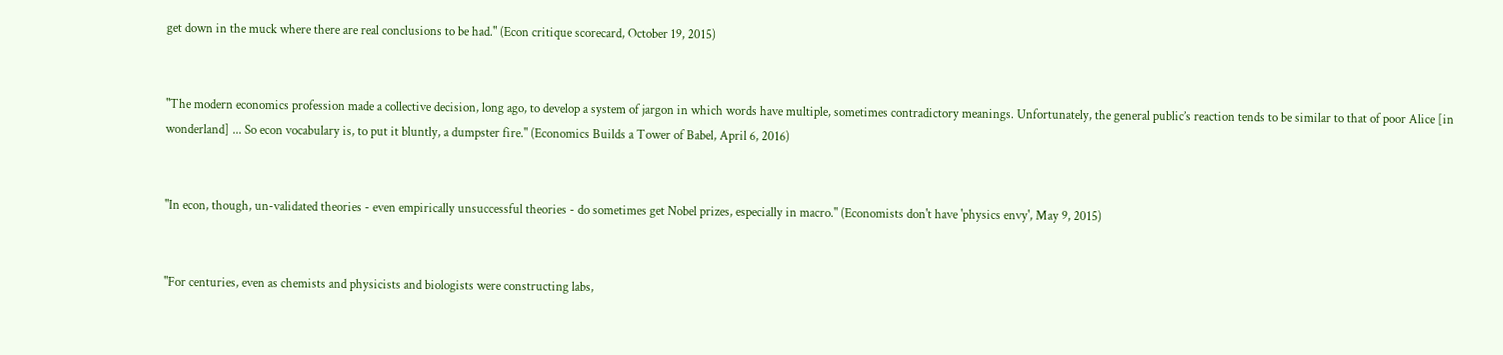get down in the muck where there are real conclusions to be had." (Econ critique scorecard, October 19, 2015)


"The modern economics profession made a collective decision, long ago, to develop a system of jargon in which words have multiple, sometimes contradictory meanings. Unfortunately, the general public’s reaction tends to be similar to that of poor Alice [in wonderland] ... So econ vocabulary is, to put it bluntly, a dumpster fire." (Economics Builds a Tower of Babel, April 6, 2016)


"In econ, though, un-validated theories - even empirically unsuccessful theories - do sometimes get Nobel prizes, especially in macro." (Economists don't have 'physics envy', May 9, 2015)


"For centuries, even as chemists and physicists and biologists were constructing labs,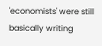'economists' were still basically writing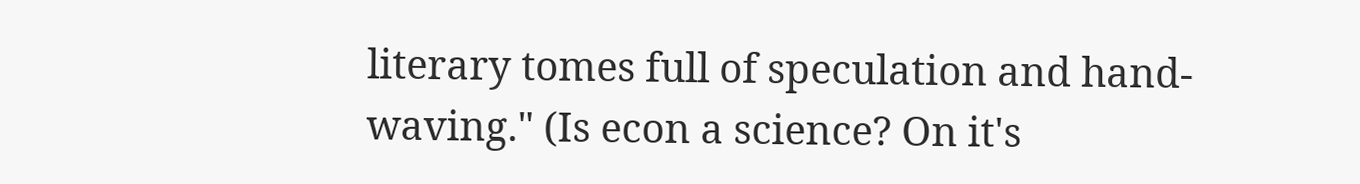literary tomes full of speculation and hand-waving." (Is econ a science? On it's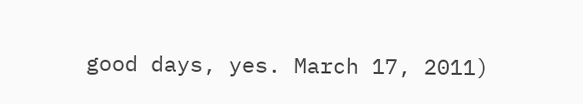good days, yes. March 17, 2011)